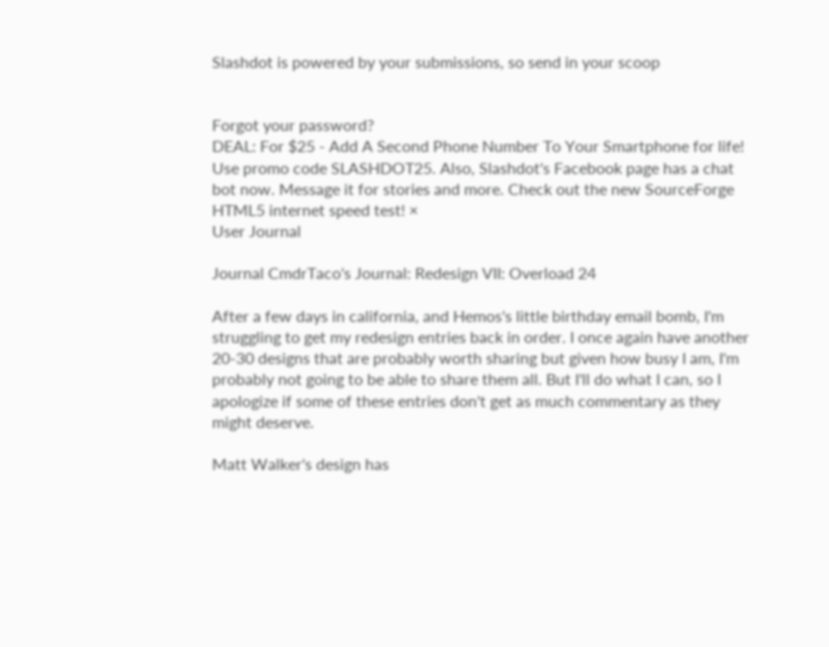Slashdot is powered by your submissions, so send in your scoop


Forgot your password?
DEAL: For $25 - Add A Second Phone Number To Your Smartphone for life! Use promo code SLASHDOT25. Also, Slashdot's Facebook page has a chat bot now. Message it for stories and more. Check out the new SourceForge HTML5 internet speed test! ×
User Journal

Journal CmdrTaco's Journal: Redesign VII: Overload 24

After a few days in california, and Hemos's little birthday email bomb, I'm struggling to get my redesign entries back in order. I once again have another 20-30 designs that are probably worth sharing but given how busy I am, I'm probably not going to be able to share them all. But I'll do what I can, so I apologize if some of these entries don't get as much commentary as they might deserve.

Matt Walker's design has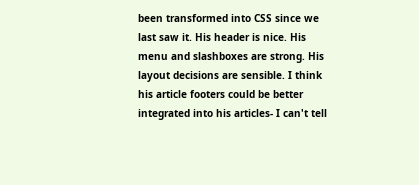been transformed into CSS since we last saw it. His header is nice. His menu and slashboxes are strong. His layout decisions are sensible. I think his article footers could be better integrated into his articles- I can't tell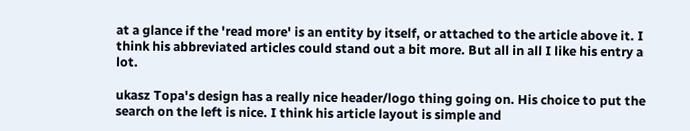at a glance if the 'read more' is an entity by itself, or attached to the article above it. I think his abbreviated articles could stand out a bit more. But all in all I like his entry a lot.

ukasz Topa's design has a really nice header/logo thing going on. His choice to put the search on the left is nice. I think his article layout is simple and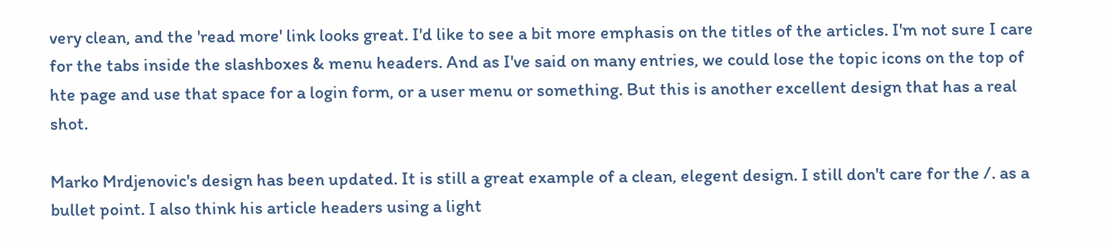very clean, and the 'read more' link looks great. I'd like to see a bit more emphasis on the titles of the articles. I'm not sure I care for the tabs inside the slashboxes & menu headers. And as I've said on many entries, we could lose the topic icons on the top of hte page and use that space for a login form, or a user menu or something. But this is another excellent design that has a real shot.

Marko Mrdjenovic's design has been updated. It is still a great example of a clean, elegent design. I still don't care for the /. as a bullet point. I also think his article headers using a light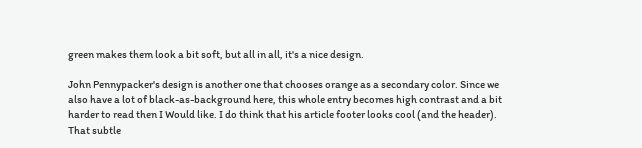green makes them look a bit soft, but all in all, it's a nice design.

John Pennypacker's design is another one that chooses orange as a secondary color. Since we also have a lot of black-as-background here, this whole entry becomes high contrast and a bit harder to read then I Would like. I do think that his article footer looks cool (and the header). That subtle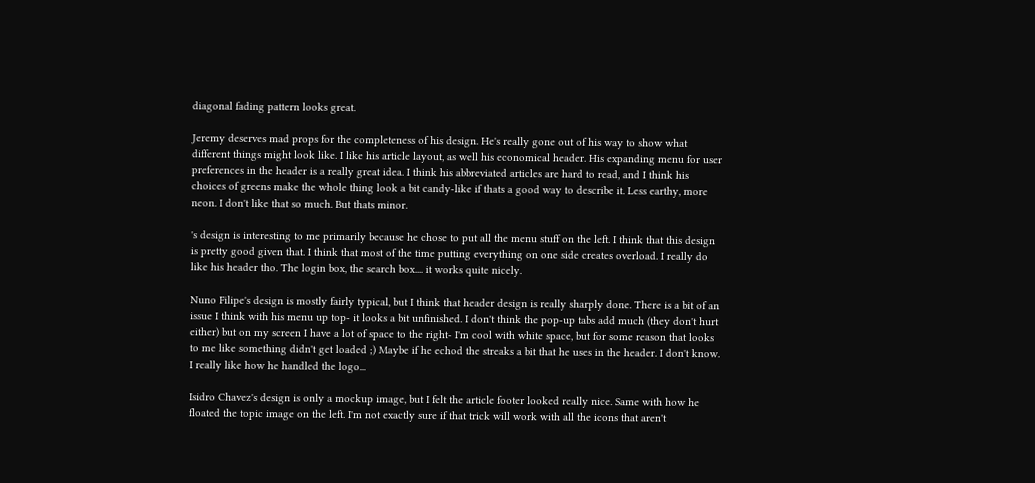diagonal fading pattern looks great.

Jeremy deserves mad props for the completeness of his design. He's really gone out of his way to show what different things might look like. I like his article layout, as well his economical header. His expanding menu for user preferences in the header is a really great idea. I think his abbreviated articles are hard to read, and I think his choices of greens make the whole thing look a bit candy-like if thats a good way to describe it. Less earthy, more neon. I don't like that so much. But thats minor.

's design is interesting to me primarily because he chose to put all the menu stuff on the left. I think that this design is pretty good given that. I think that most of the time putting everything on one side creates overload. I really do like his header tho. The login box, the search box.... it works quite nicely.

Nuno Filipe's design is mostly fairly typical, but I think that header design is really sharply done. There is a bit of an issue I think with his menu up top- it looks a bit unfinished. I don't think the pop-up tabs add much (they don't hurt either) but on my screen I have a lot of space to the right- I'm cool with white space, but for some reason that looks to me like something didn't get loaded ;) Maybe if he echod the streaks a bit that he uses in the header. I don't know. I really like how he handled the logo...

Isidro Chavez's design is only a mockup image, but I felt the article footer looked really nice. Same with how he floated the topic image on the left. I'm not exactly sure if that trick will work with all the icons that aren't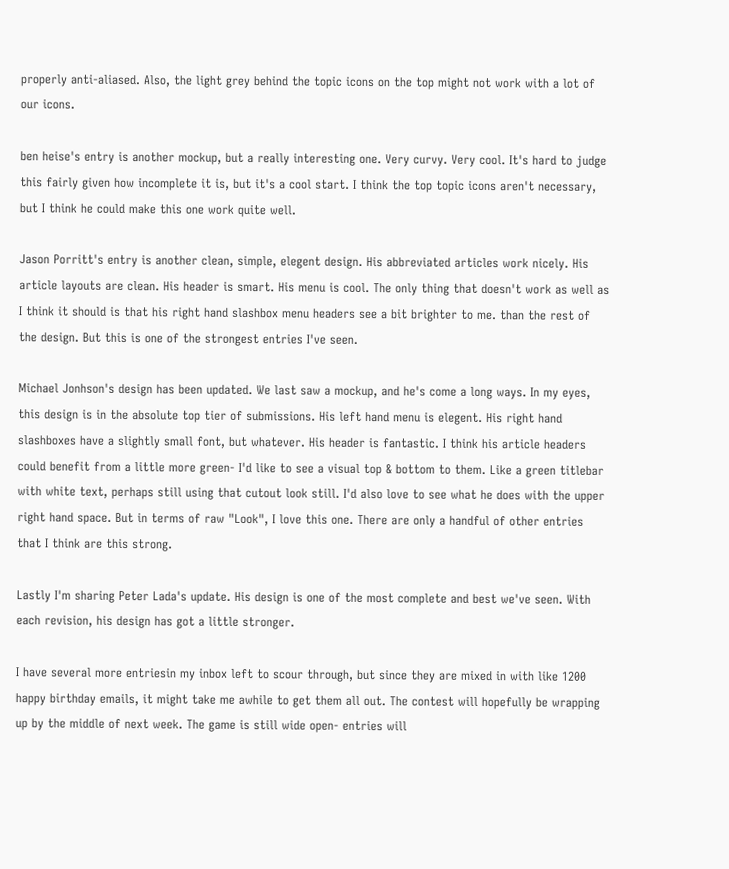properly anti-aliased. Also, the light grey behind the topic icons on the top might not work with a lot of our icons.

ben heise's entry is another mockup, but a really interesting one. Very curvy. Very cool. It's hard to judge this fairly given how incomplete it is, but it's a cool start. I think the top topic icons aren't necessary, but I think he could make this one work quite well.

Jason Porritt's entry is another clean, simple, elegent design. His abbreviated articles work nicely. His article layouts are clean. His header is smart. His menu is cool. The only thing that doesn't work as well as I think it should is that his right hand slashbox menu headers see a bit brighter to me. than the rest of the design. But this is one of the strongest entries I've seen.

Michael Jonhson's design has been updated. We last saw a mockup, and he's come a long ways. In my eyes, this design is in the absolute top tier of submissions. His left hand menu is elegent. His right hand slashboxes have a slightly small font, but whatever. His header is fantastic. I think his article headers could benefit from a little more green- I'd like to see a visual top & bottom to them. Like a green titlebar with white text, perhaps still using that cutout look still. I'd also love to see what he does with the upper right hand space. But in terms of raw "Look", I love this one. There are only a handful of other entries that I think are this strong.

Lastly I'm sharing Peter Lada's update. His design is one of the most complete and best we've seen. With each revision, his design has got a little stronger.

I have several more entriesin my inbox left to scour through, but since they are mixed in with like 1200 happy birthday emails, it might take me awhile to get them all out. The contest will hopefully be wrapping up by the middle of next week. The game is still wide open- entries will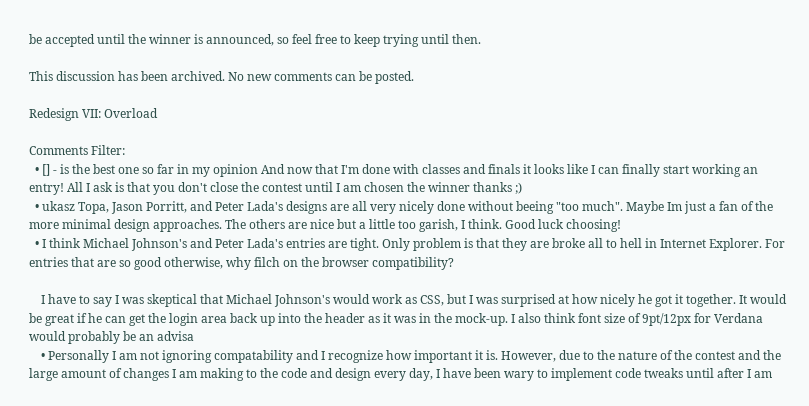be accepted until the winner is announced, so feel free to keep trying until then.

This discussion has been archived. No new comments can be posted.

Redesign VII: Overload

Comments Filter:
  • [] - is the best one so far in my opinion And now that I'm done with classes and finals it looks like I can finally start working an entry! All I ask is that you don't close the contest until I am chosen the winner thanks ;)
  • ukasz Topa, Jason Porritt, and Peter Lada's designs are all very nicely done without beeing "too much". Maybe Im just a fan of the more minimal design approaches. The others are nice but a little too garish, I think. Good luck choosing!
  • I think Michael Johnson's and Peter Lada's entries are tight. Only problem is that they are broke all to hell in Internet Explorer. For entries that are so good otherwise, why filch on the browser compatibility?

    I have to say I was skeptical that Michael Johnson's would work as CSS, but I was surprised at how nicely he got it together. It would be great if he can get the login area back up into the header as it was in the mock-up. I also think font size of 9pt/12px for Verdana would probably be an advisa
    • Personally I am not ignoring compatability and I recognize how important it is. However, due to the nature of the contest and the large amount of changes I am making to the code and design every day, I have been wary to implement code tweaks until after I am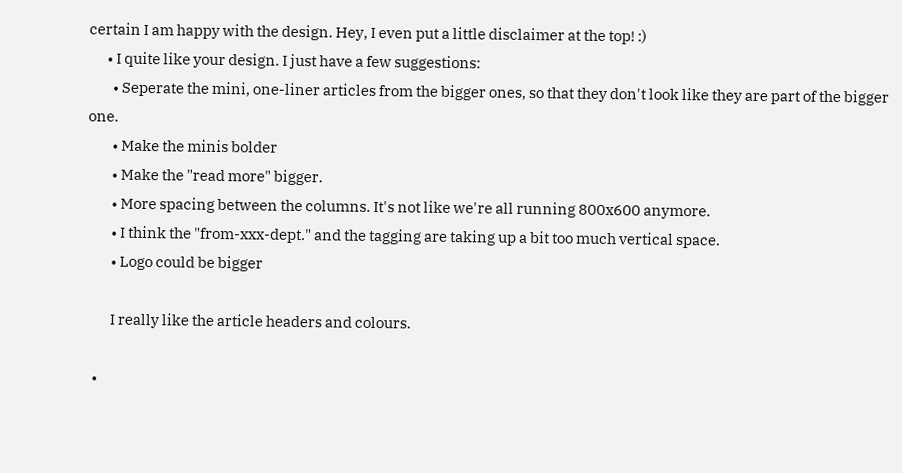certain I am happy with the design. Hey, I even put a little disclaimer at the top! :)
      • I quite like your design. I just have a few suggestions:
        • Seperate the mini, one-liner articles from the bigger ones, so that they don't look like they are part of the bigger one.
        • Make the minis bolder
        • Make the "read more" bigger.
        • More spacing between the columns. It's not like we're all running 800x600 anymore.
        • I think the "from-xxx-dept." and the tagging are taking up a bit too much vertical space.
        • Logo could be bigger

        I really like the article headers and colours.

  •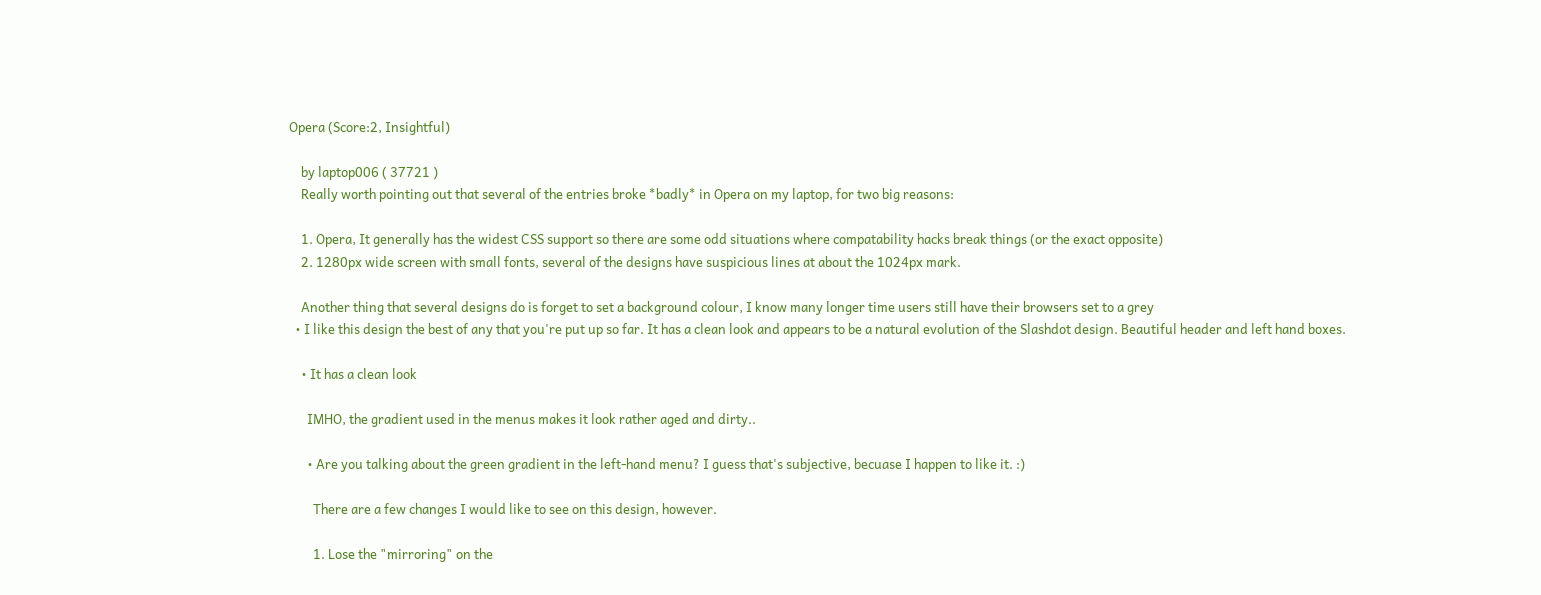Opera (Score:2, Insightful)

    by laptop006 ( 37721 )
    Really worth pointing out that several of the entries broke *badly* in Opera on my laptop, for two big reasons:

    1. Opera, It generally has the widest CSS support so there are some odd situations where compatability hacks break things (or the exact opposite)
    2. 1280px wide screen with small fonts, several of the designs have suspicious lines at about the 1024px mark.

    Another thing that several designs do is forget to set a background colour, I know many longer time users still have their browsers set to a grey
  • I like this design the best of any that you're put up so far. It has a clean look and appears to be a natural evolution of the Slashdot design. Beautiful header and left hand boxes.

    • It has a clean look

      IMHO, the gradient used in the menus makes it look rather aged and dirty..

      • Are you talking about the green gradient in the left-hand menu? I guess that's subjective, becuase I happen to like it. :)

        There are a few changes I would like to see on this design, however.

        1. Lose the "mirroring" on the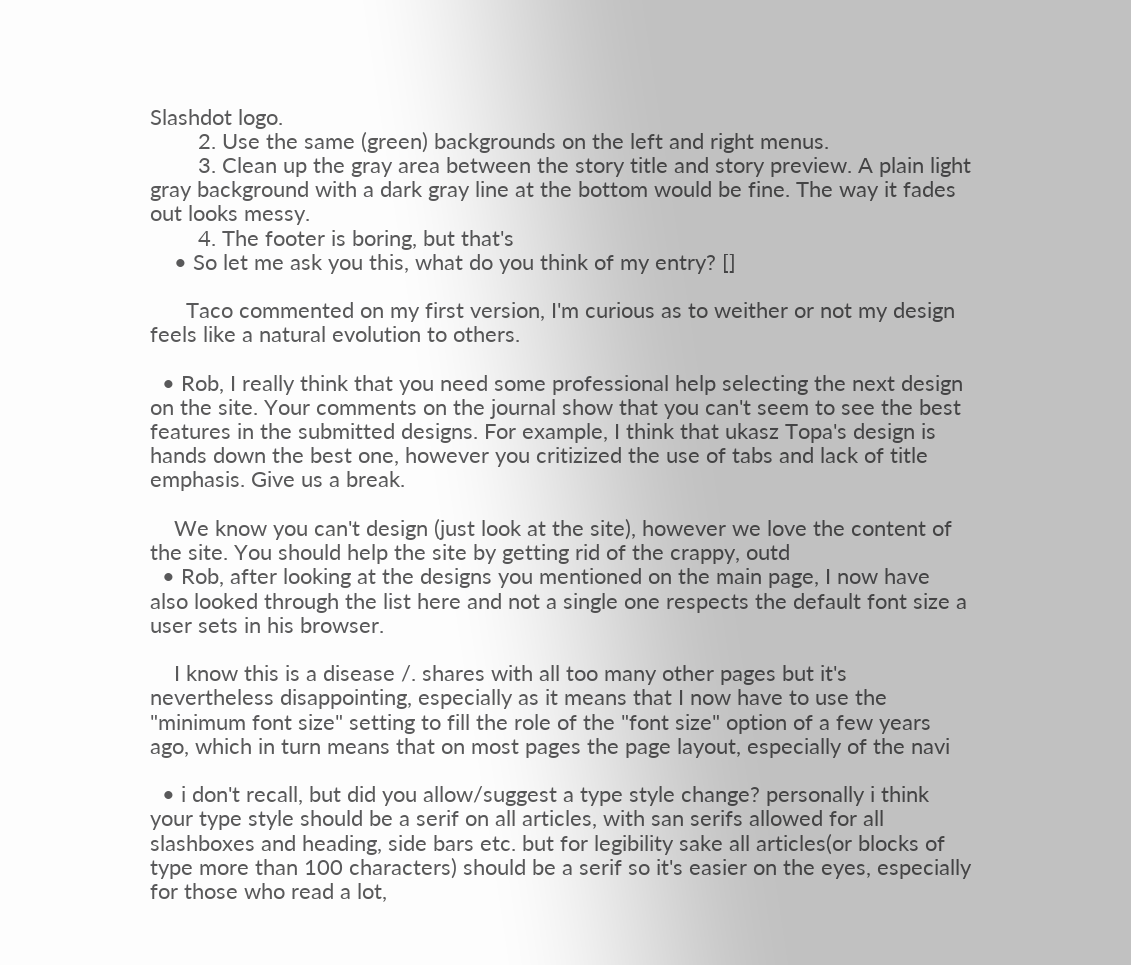Slashdot logo.
        2. Use the same (green) backgrounds on the left and right menus.
        3. Clean up the gray area between the story title and story preview. A plain light gray background with a dark gray line at the bottom would be fine. The way it fades out looks messy.
        4. The footer is boring, but that's
    • So let me ask you this, what do you think of my entry? []

      Taco commented on my first version, I'm curious as to weither or not my design feels like a natural evolution to others.

  • Rob, I really think that you need some professional help selecting the next design on the site. Your comments on the journal show that you can't seem to see the best features in the submitted designs. For example, I think that ukasz Topa's design is hands down the best one, however you critizized the use of tabs and lack of title emphasis. Give us a break.

    We know you can't design (just look at the site), however we love the content of the site. You should help the site by getting rid of the crappy, outd
  • Rob, after looking at the designs you mentioned on the main page, I now have also looked through the list here and not a single one respects the default font size a user sets in his browser.

    I know this is a disease /. shares with all too many other pages but it's nevertheless disappointing, especially as it means that I now have to use the "minimum font size" setting to fill the role of the "font size" option of a few years ago, which in turn means that on most pages the page layout, especially of the navi

  • i don't recall, but did you allow/suggest a type style change? personally i think your type style should be a serif on all articles, with san serifs allowed for all slashboxes and heading, side bars etc. but for legibility sake all articles(or blocks of type more than 100 characters) should be a serif so it's easier on the eyes, especially for those who read a lot,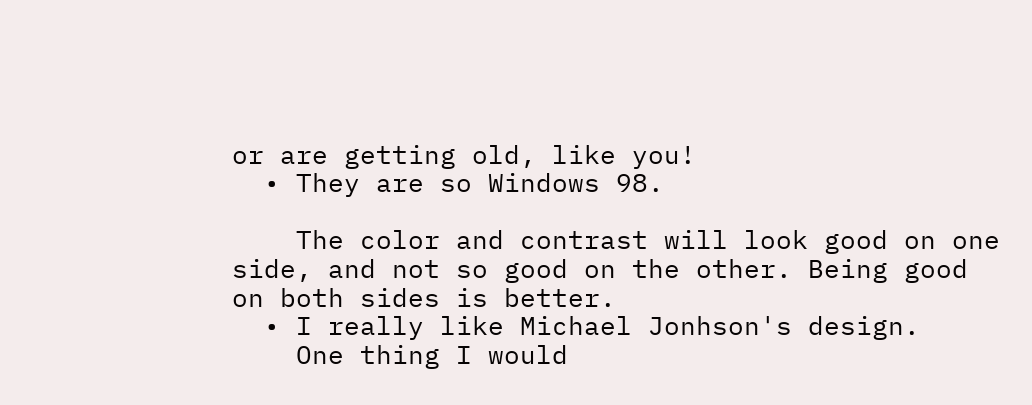or are getting old, like you!
  • They are so Windows 98.

    The color and contrast will look good on one side, and not so good on the other. Being good on both sides is better.
  • I really like Michael Jonhson's design.
    One thing I would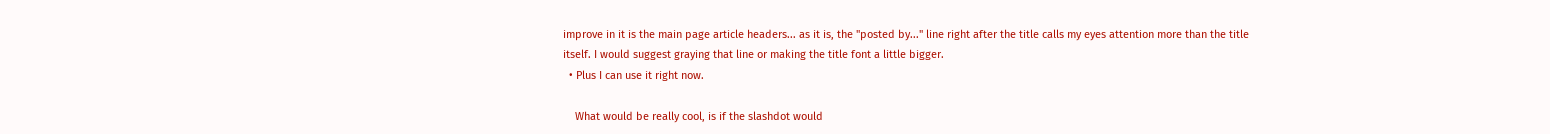improve in it is the main page article headers... as it is, the "posted by..." line right after the title calls my eyes attention more than the title itself. I would suggest graying that line or making the title font a little bigger.
  • Plus I can use it right now.

    What would be really cool, is if the slashdot would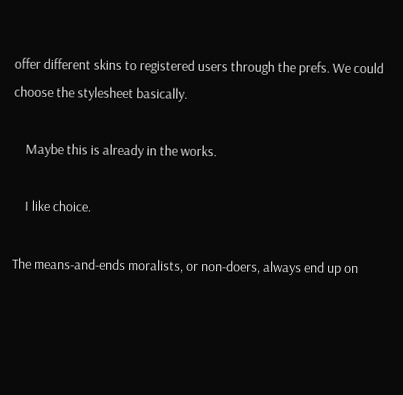offer different skins to registered users through the prefs. We could choose the stylesheet basically.

    Maybe this is already in the works.

    I like choice.

The means-and-ends moralists, or non-doers, always end up on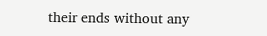their ends without any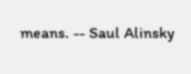means. -- Saul Alinsky